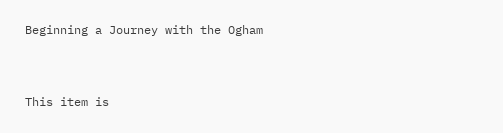Beginning a Journey with the Ogham


This item is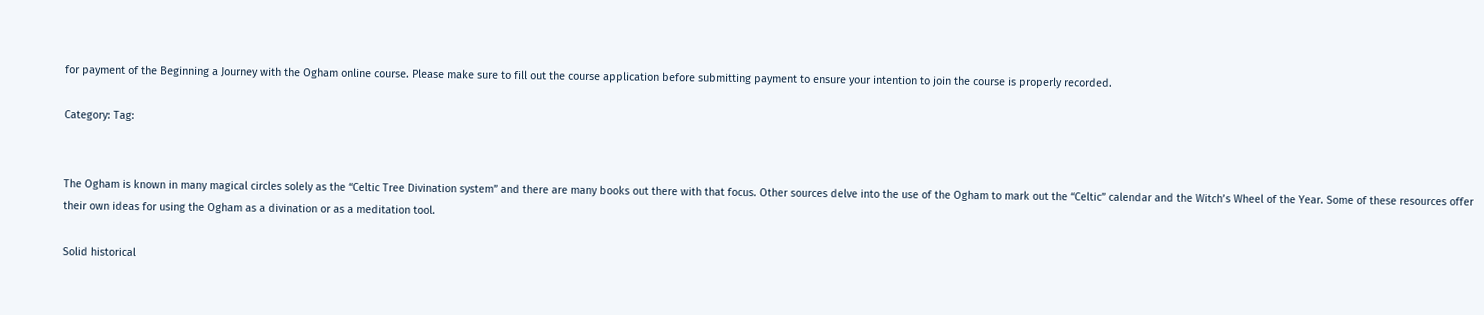for payment of the Beginning a Journey with the Ogham online course. Please make sure to fill out the course application before submitting payment to ensure your intention to join the course is properly recorded.

Category: Tag:


The Ogham is known in many magical circles solely as the “Celtic Tree Divination system” and there are many books out there with that focus. Other sources delve into the use of the Ogham to mark out the “Celtic” calendar and the Witch’s Wheel of the Year. Some of these resources offer their own ideas for using the Ogham as a divination or as a meditation tool.

Solid historical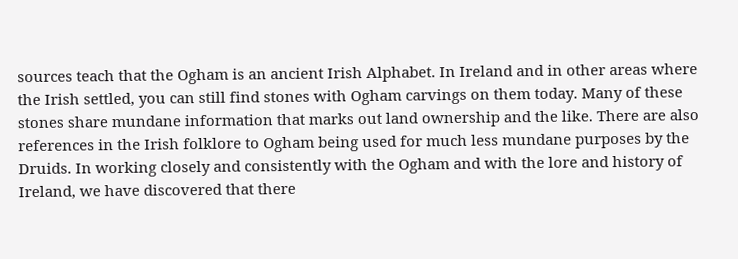sources teach that the Ogham is an ancient Irish Alphabet. In Ireland and in other areas where the Irish settled, you can still find stones with Ogham carvings on them today. Many of these stones share mundane information that marks out land ownership and the like. There are also references in the Irish folklore to Ogham being used for much less mundane purposes by the Druids. In working closely and consistently with the Ogham and with the lore and history of Ireland, we have discovered that there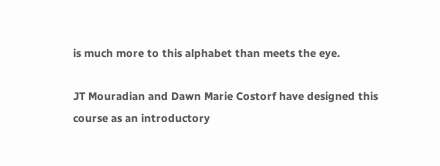is much more to this alphabet than meets the eye.

JT Mouradian and Dawn Marie Costorf have designed this course as an introductory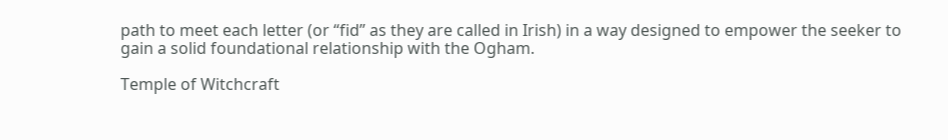path to meet each letter (or “fid” as they are called in Irish) in a way designed to empower the seeker to gain a solid foundational relationship with the Ogham.

Temple of Witchcraft